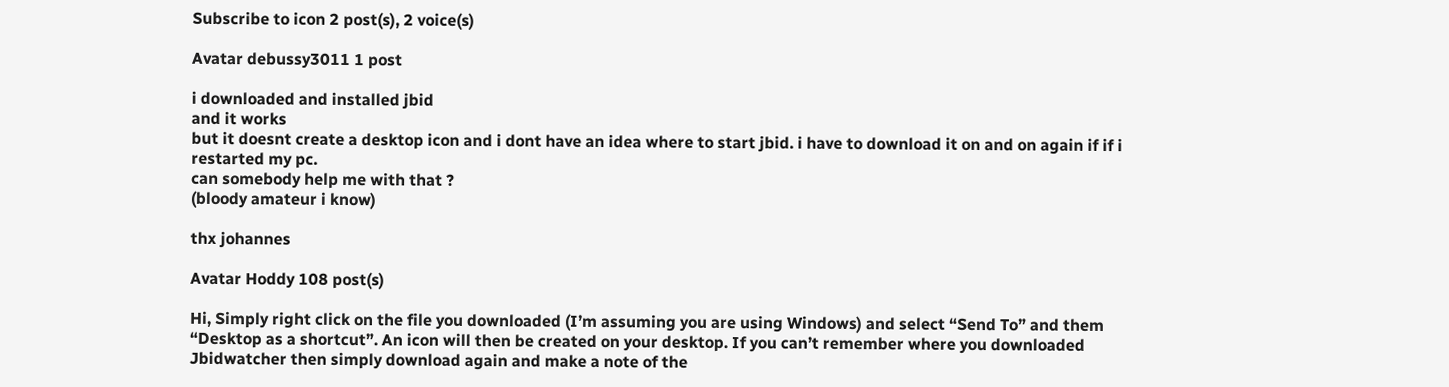Subscribe to icon 2 post(s), 2 voice(s)

Avatar debussy3011 1 post

i downloaded and installed jbid
and it works
but it doesnt create a desktop icon and i dont have an idea where to start jbid. i have to download it on and on again if if i restarted my pc.
can somebody help me with that ?
(bloody amateur i know)

thx johannes

Avatar Hoddy 108 post(s)

Hi, Simply right click on the file you downloaded (I’m assuming you are using Windows) and select “Send To” and them “Desktop as a shortcut”. An icon will then be created on your desktop. If you can’t remember where you downloaded Jbidwatcher then simply download again and make a note of the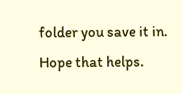folder you save it in. Hope that helps.